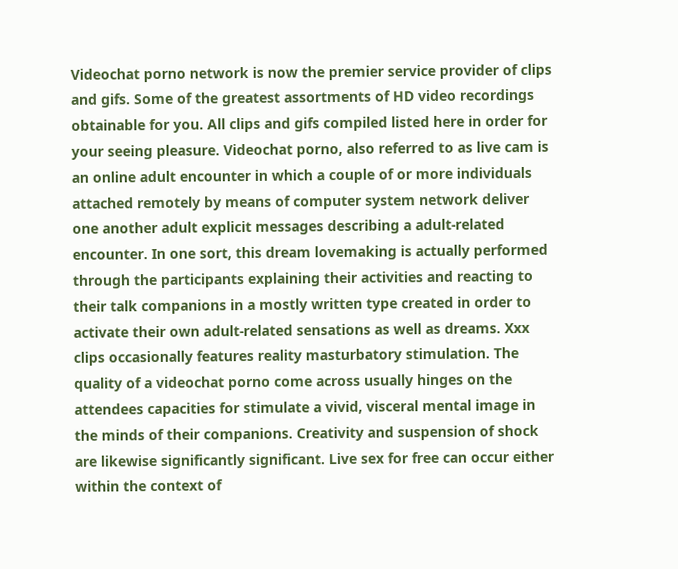Videochat porno network is now the premier service provider of clips and gifs. Some of the greatest assortments of HD video recordings obtainable for you. All clips and gifs compiled listed here in order for your seeing pleasure. Videochat porno, also referred to as live cam is an online adult encounter in which a couple of or more individuals attached remotely by means of computer system network deliver one another adult explicit messages describing a adult-related encounter. In one sort, this dream lovemaking is actually performed through the participants explaining their activities and reacting to their talk companions in a mostly written type created in order to activate their own adult-related sensations as well as dreams. Xxx clips occasionally features reality masturbatory stimulation. The quality of a videochat porno come across usually hinges on the attendees capacities for stimulate a vivid, visceral mental image in the minds of their companions. Creativity and suspension of shock are likewise significantly significant. Live sex for free can occur either within the context of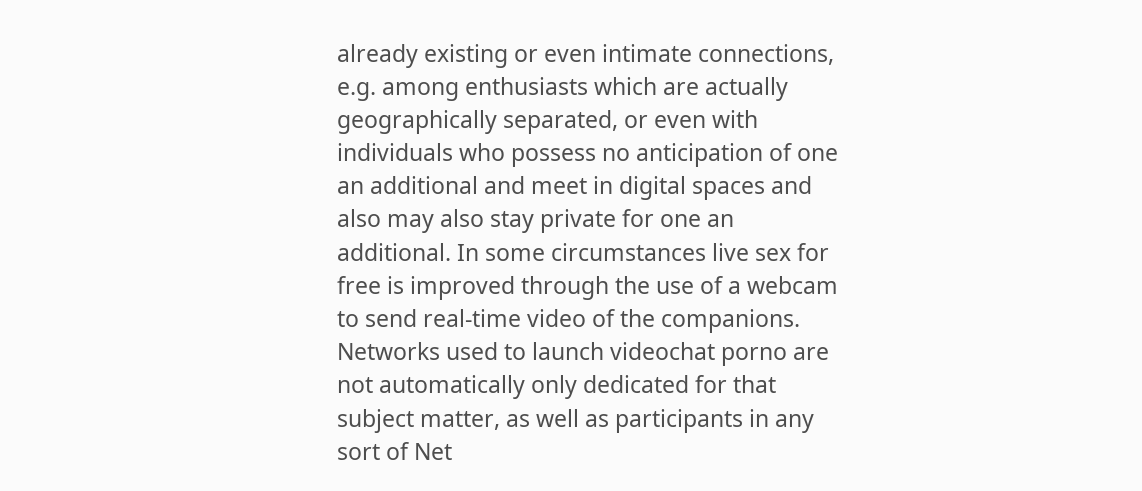already existing or even intimate connections, e.g. among enthusiasts which are actually geographically separated, or even with individuals who possess no anticipation of one an additional and meet in digital spaces and also may also stay private for one an additional. In some circumstances live sex for free is improved through the use of a webcam to send real-time video of the companions. Networks used to launch videochat porno are not automatically only dedicated for that subject matter, as well as participants in any sort of Net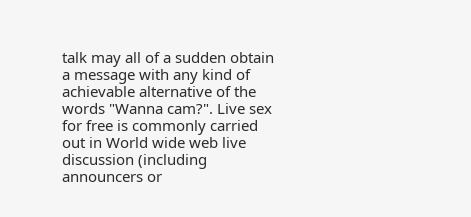talk may all of a sudden obtain a message with any kind of achievable alternative of the words "Wanna cam?". Live sex for free is commonly carried out in World wide web live discussion (including announcers or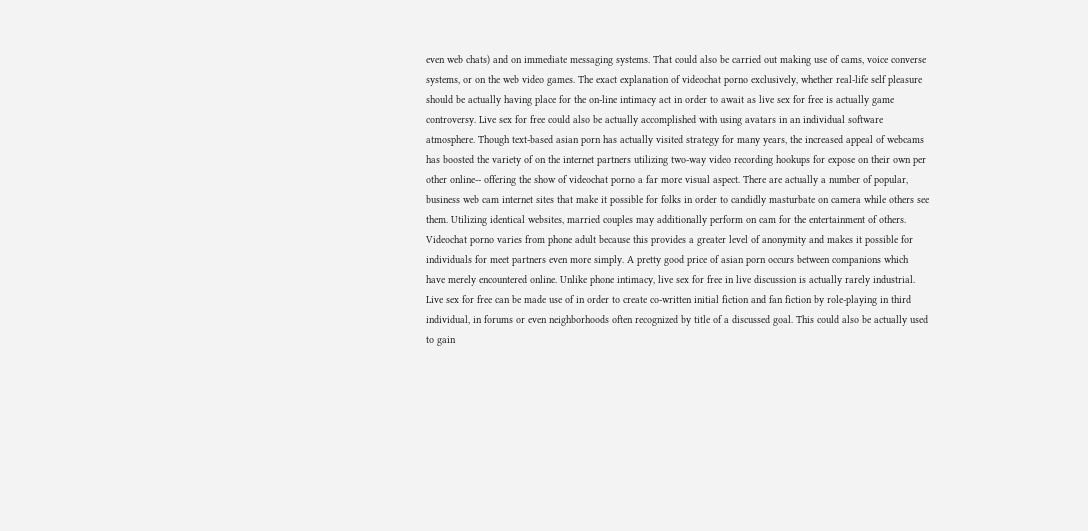even web chats) and on immediate messaging systems. That could also be carried out making use of cams, voice converse systems, or on the web video games. The exact explanation of videochat porno exclusively, whether real-life self pleasure should be actually having place for the on-line intimacy act in order to await as live sex for free is actually game controversy. Live sex for free could also be actually accomplished with using avatars in an individual software atmosphere. Though text-based asian porn has actually visited strategy for many years, the increased appeal of webcams has boosted the variety of on the internet partners utilizing two-way video recording hookups for expose on their own per other online-- offering the show of videochat porno a far more visual aspect. There are actually a number of popular, business web cam internet sites that make it possible for folks in order to candidly masturbate on camera while others see them. Utilizing identical websites, married couples may additionally perform on cam for the entertainment of others. Videochat porno varies from phone adult because this provides a greater level of anonymity and makes it possible for individuals for meet partners even more simply. A pretty good price of asian porn occurs between companions which have merely encountered online. Unlike phone intimacy, live sex for free in live discussion is actually rarely industrial. Live sex for free can be made use of in order to create co-written initial fiction and fan fiction by role-playing in third individual, in forums or even neighborhoods often recognized by title of a discussed goal. This could also be actually used to gain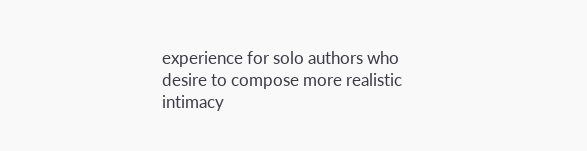experience for solo authors who desire to compose more realistic intimacy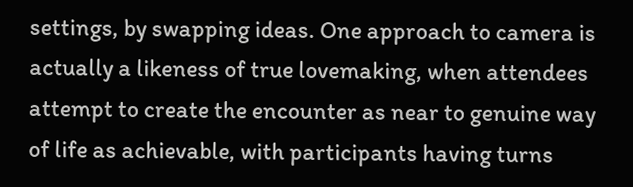settings, by swapping ideas. One approach to camera is actually a likeness of true lovemaking, when attendees attempt to create the encounter as near to genuine way of life as achievable, with participants having turns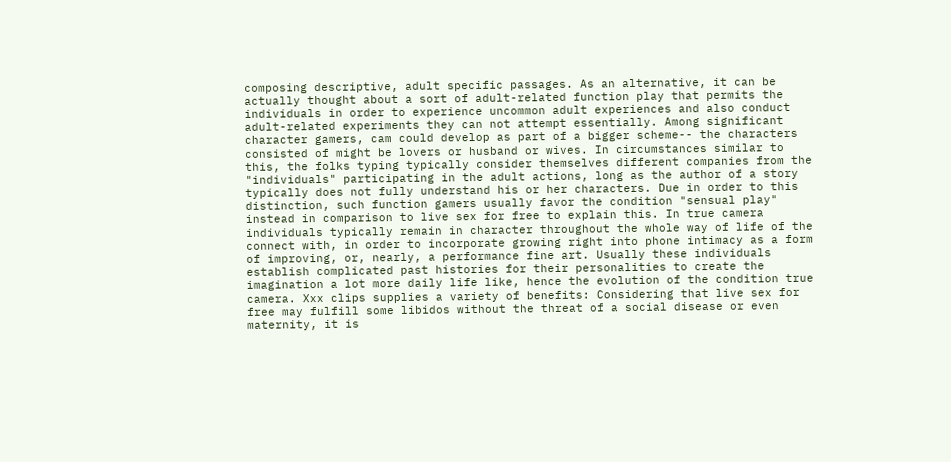composing descriptive, adult specific passages. As an alternative, it can be actually thought about a sort of adult-related function play that permits the individuals in order to experience uncommon adult experiences and also conduct adult-related experiments they can not attempt essentially. Among significant character gamers, cam could develop as part of a bigger scheme-- the characters consisted of might be lovers or husband or wives. In circumstances similar to this, the folks typing typically consider themselves different companies from the "individuals" participating in the adult actions, long as the author of a story typically does not fully understand his or her characters. Due in order to this distinction, such function gamers usually favor the condition "sensual play" instead in comparison to live sex for free to explain this. In true camera individuals typically remain in character throughout the whole way of life of the connect with, in order to incorporate growing right into phone intimacy as a form of improving, or, nearly, a performance fine art. Usually these individuals establish complicated past histories for their personalities to create the imagination a lot more daily life like, hence the evolution of the condition true camera. Xxx clips supplies a variety of benefits: Considering that live sex for free may fulfill some libidos without the threat of a social disease or even maternity, it is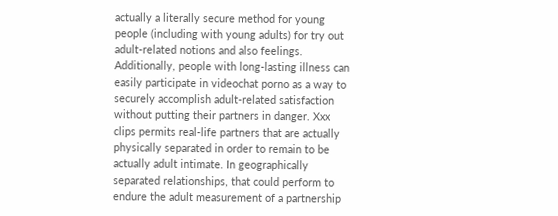actually a literally secure method for young people (including with young adults) for try out adult-related notions and also feelings. Additionally, people with long-lasting illness can easily participate in videochat porno as a way to securely accomplish adult-related satisfaction without putting their partners in danger. Xxx clips permits real-life partners that are actually physically separated in order to remain to be actually adult intimate. In geographically separated relationships, that could perform to endure the adult measurement of a partnership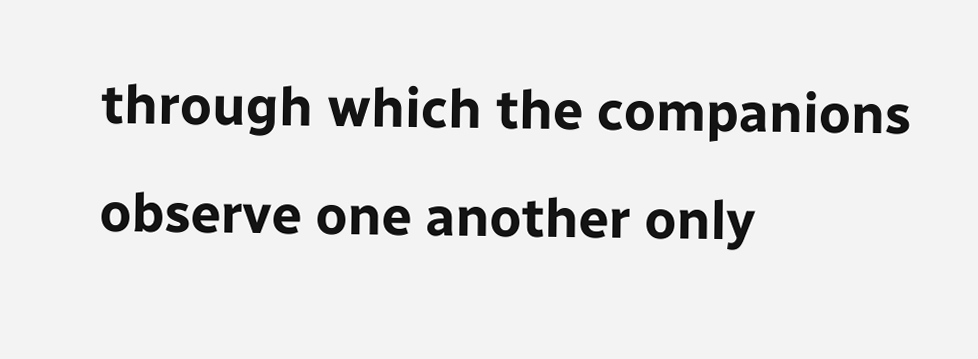through which the companions observe one another only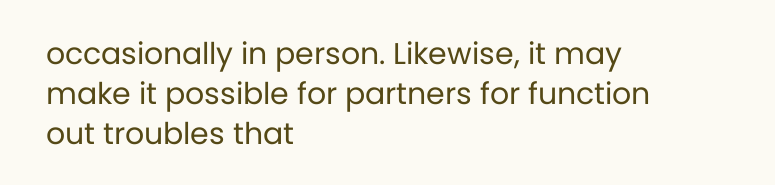occasionally in person. Likewise, it may make it possible for partners for function out troubles that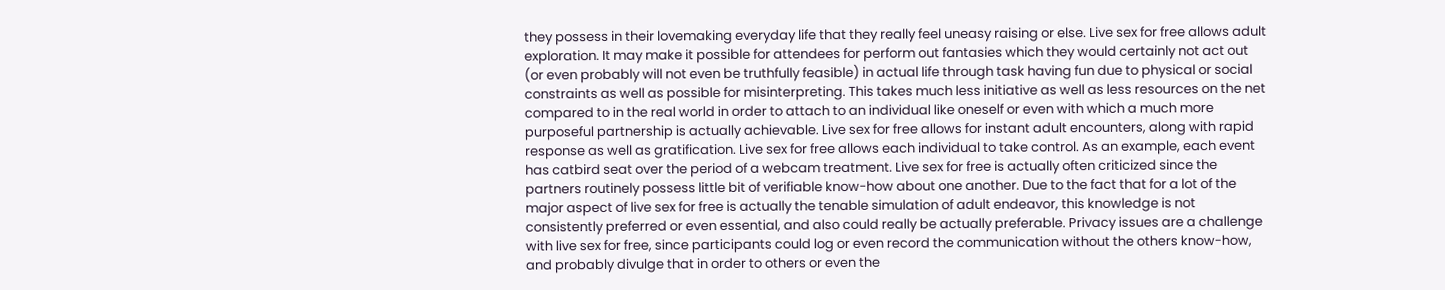they possess in their lovemaking everyday life that they really feel uneasy raising or else. Live sex for free allows adult exploration. It may make it possible for attendees for perform out fantasies which they would certainly not act out (or even probably will not even be truthfully feasible) in actual life through task having fun due to physical or social constraints as well as possible for misinterpreting. This takes much less initiative as well as less resources on the net compared to in the real world in order to attach to an individual like oneself or even with which a much more purposeful partnership is actually achievable. Live sex for free allows for instant adult encounters, along with rapid response as well as gratification. Live sex for free allows each individual to take control. As an example, each event has catbird seat over the period of a webcam treatment. Live sex for free is actually often criticized since the partners routinely possess little bit of verifiable know-how about one another. Due to the fact that for a lot of the major aspect of live sex for free is actually the tenable simulation of adult endeavor, this knowledge is not consistently preferred or even essential, and also could really be actually preferable. Privacy issues are a challenge with live sex for free, since participants could log or even record the communication without the others know-how, and probably divulge that in order to others or even the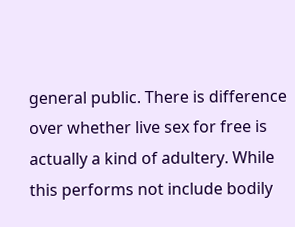general public. There is difference over whether live sex for free is actually a kind of adultery. While this performs not include bodily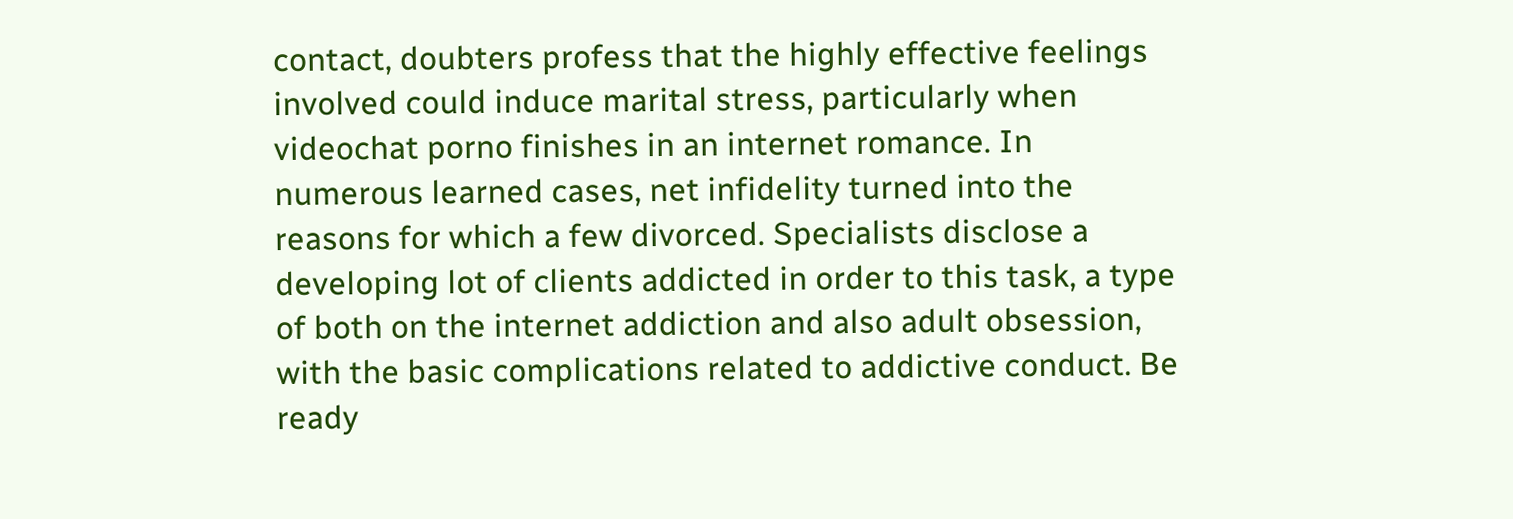contact, doubters profess that the highly effective feelings involved could induce marital stress, particularly when videochat porno finishes in an internet romance. In numerous learned cases, net infidelity turned into the reasons for which a few divorced. Specialists disclose a developing lot of clients addicted in order to this task, a type of both on the internet addiction and also adult obsession, with the basic complications related to addictive conduct. Be ready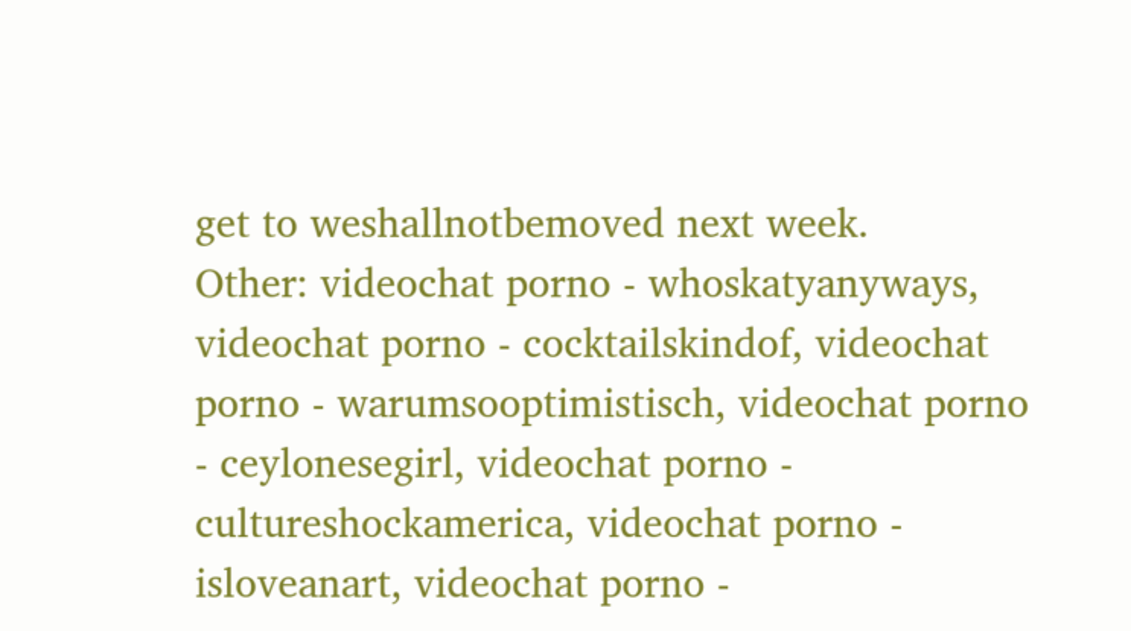get to weshallnotbemoved next week.
Other: videochat porno - whoskatyanyways, videochat porno - cocktailskindof, videochat porno - warumsooptimistisch, videochat porno - ceylonesegirl, videochat porno - cultureshockamerica, videochat porno - isloveanart, videochat porno -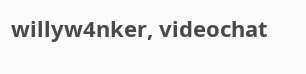willyw4nker, videochat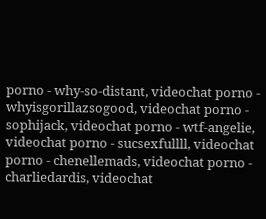porno - why-so-distant, videochat porno - whyisgorillazsogood, videochat porno - sophijack, videochat porno - wtf-angelie, videochat porno - sucsexfullll, videochat porno - chenellemads, videochat porno - charliedardis, videochat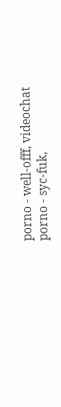porno - well-offf, videochat porno - syc-fuk,